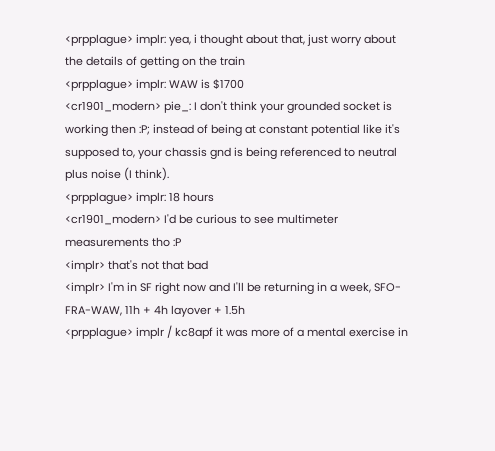<prpplague> implr: yea, i thought about that, just worry about the details of getting on the train
<prpplague> implr: WAW is $1700
<cr1901_modern> pie_: I don't think your grounded socket is working then :P; instead of being at constant potential like it's supposed to, your chassis gnd is being referenced to neutral plus noise (I think).
<prpplague> implr: 18 hours
<cr1901_modern> I'd be curious to see multimeter measurements tho :P
<implr> that's not that bad
<implr> I'm in SF right now and I'll be returning in a week, SFO-FRA-WAW, 11h + 4h layover + 1.5h
<prpplague> implr / kc8apf it was more of a mental exercise in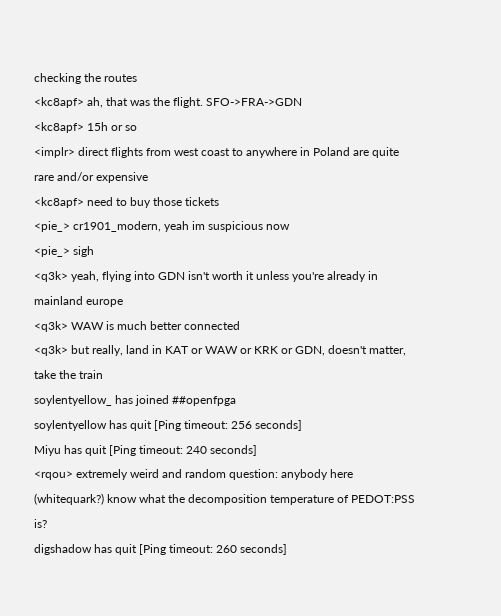checking the routes
<kc8apf> ah, that was the flight. SFO->FRA->GDN
<kc8apf> 15h or so
<implr> direct flights from west coast to anywhere in Poland are quite rare and/or expensive
<kc8apf> need to buy those tickets
<pie_> cr1901_modern, yeah im suspicious now
<pie_> sigh
<q3k> yeah, flying into GDN isn't worth it unless you're already in mainland europe
<q3k> WAW is much better connected
<q3k> but really, land in KAT or WAW or KRK or GDN, doesn't matter, take the train
soylentyellow_ has joined ##openfpga
soylentyellow has quit [Ping timeout: 256 seconds]
Miyu has quit [Ping timeout: 240 seconds]
<rqou> extremely weird and random question: anybody here (whitequark?) know what the decomposition temperature of PEDOT:PSS is?
digshadow has quit [Ping timeout: 260 seconds]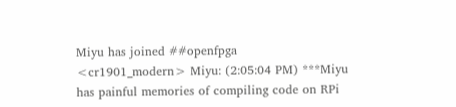Miyu has joined ##openfpga
<cr1901_modern> Miyu: (2:05:04 PM) ***Miyu has painful memories of compiling code on RPi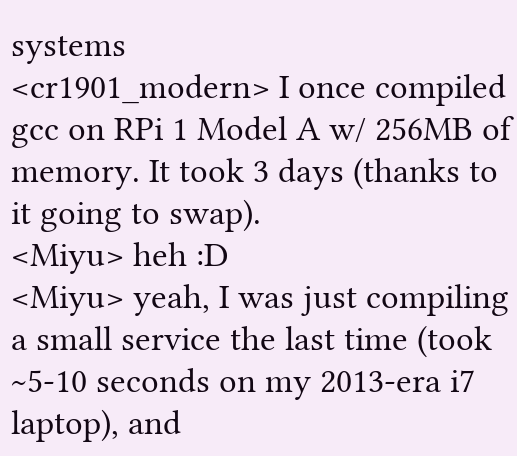systems
<cr1901_modern> I once compiled gcc on RPi 1 Model A w/ 256MB of memory. It took 3 days (thanks to it going to swap).
<Miyu> heh :D
<Miyu> yeah, I was just compiling a small service the last time (took ~5-10 seconds on my 2013-era i7 laptop), and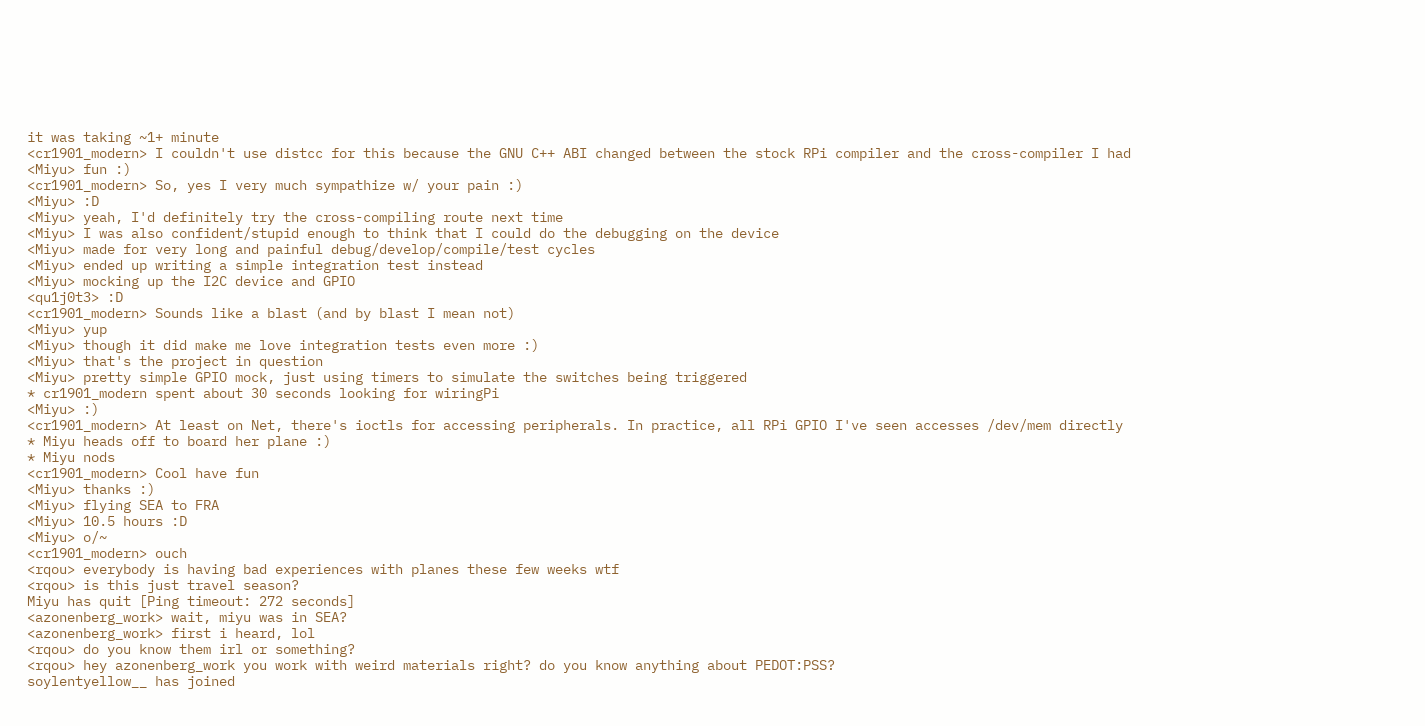it was taking ~1+ minute
<cr1901_modern> I couldn't use distcc for this because the GNU C++ ABI changed between the stock RPi compiler and the cross-compiler I had
<Miyu> fun :)
<cr1901_modern> So, yes I very much sympathize w/ your pain :)
<Miyu> :D
<Miyu> yeah, I'd definitely try the cross-compiling route next time
<Miyu> I was also confident/stupid enough to think that I could do the debugging on the device
<Miyu> made for very long and painful debug/develop/compile/test cycles
<Miyu> ended up writing a simple integration test instead
<Miyu> mocking up the I2C device and GPIO
<qu1j0t3> :D
<cr1901_modern> Sounds like a blast (and by blast I mean not)
<Miyu> yup
<Miyu> though it did make me love integration tests even more :)
<Miyu> that's the project in question
<Miyu> pretty simple GPIO mock, just using timers to simulate the switches being triggered
* cr1901_modern spent about 30 seconds looking for wiringPi
<Miyu> :)
<cr1901_modern> At least on Net, there's ioctls for accessing peripherals. In practice, all RPi GPIO I've seen accesses /dev/mem directly
* Miyu heads off to board her plane :)
* Miyu nods
<cr1901_modern> Cool have fun
<Miyu> thanks :)
<Miyu> flying SEA to FRA
<Miyu> 10.5 hours :D
<Miyu> o/~
<cr1901_modern> ouch
<rqou> everybody is having bad experiences with planes these few weeks wtf
<rqou> is this just travel season?
Miyu has quit [Ping timeout: 272 seconds]
<azonenberg_work> wait, miyu was in SEA?
<azonenberg_work> first i heard, lol
<rqou> do you know them irl or something?
<rqou> hey azonenberg_work you work with weird materials right? do you know anything about PEDOT:PSS?
soylentyellow__ has joined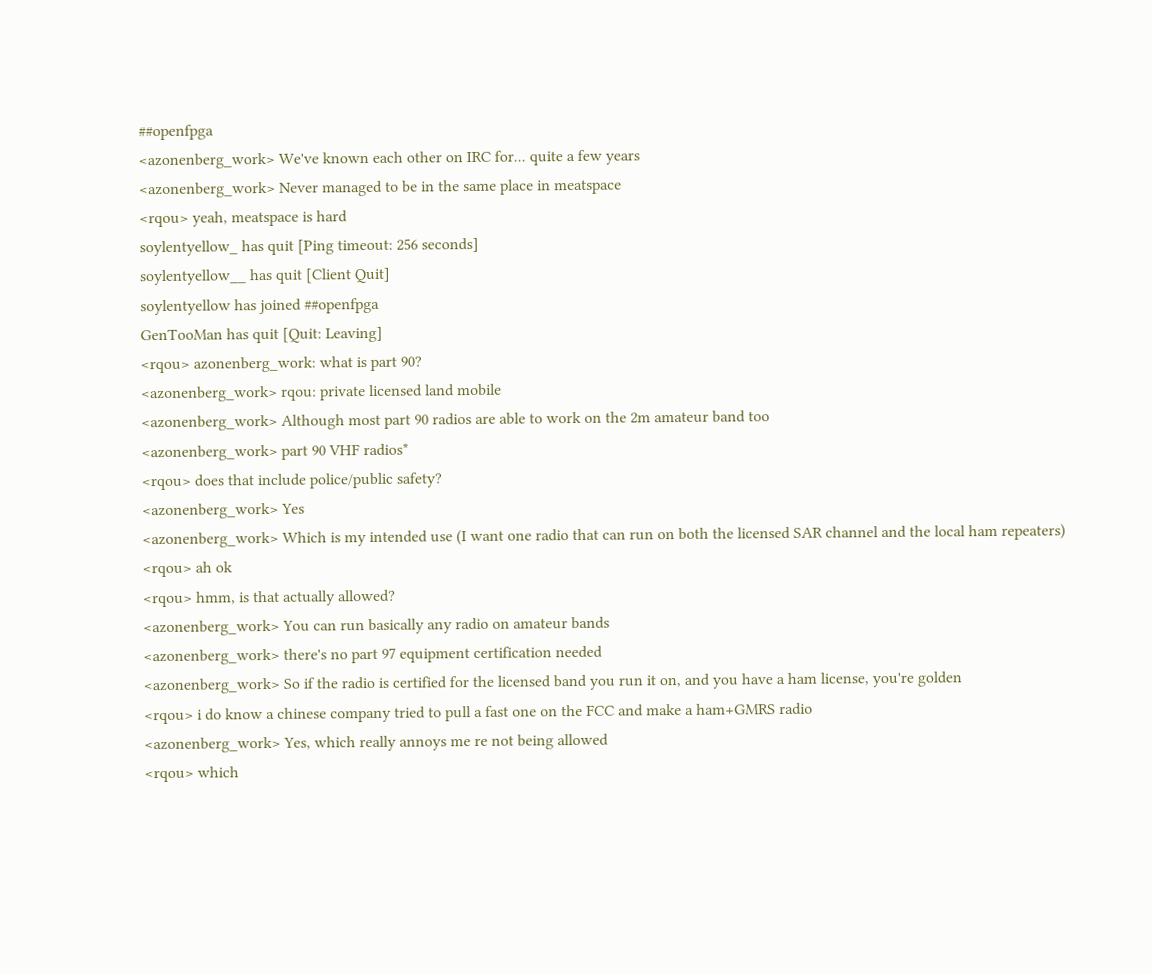##openfpga
<azonenberg_work> We've known each other on IRC for... quite a few years
<azonenberg_work> Never managed to be in the same place in meatspace
<rqou> yeah, meatspace is hard
soylentyellow_ has quit [Ping timeout: 256 seconds]
soylentyellow__ has quit [Client Quit]
soylentyellow has joined ##openfpga
GenTooMan has quit [Quit: Leaving]
<rqou> azonenberg_work: what is part 90?
<azonenberg_work> rqou: private licensed land mobile
<azonenberg_work> Although most part 90 radios are able to work on the 2m amateur band too
<azonenberg_work> part 90 VHF radios*
<rqou> does that include police/public safety?
<azonenberg_work> Yes
<azonenberg_work> Which is my intended use (I want one radio that can run on both the licensed SAR channel and the local ham repeaters)
<rqou> ah ok
<rqou> hmm, is that actually allowed?
<azonenberg_work> You can run basically any radio on amateur bands
<azonenberg_work> there's no part 97 equipment certification needed
<azonenberg_work> So if the radio is certified for the licensed band you run it on, and you have a ham license, you're golden
<rqou> i do know a chinese company tried to pull a fast one on the FCC and make a ham+GMRS radio
<azonenberg_work> Yes, which really annoys me re not being allowed
<rqou> which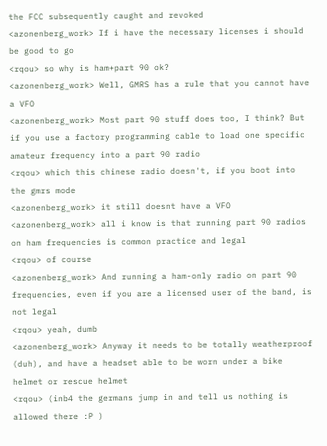the FCC subsequently caught and revoked
<azonenberg_work> If i have the necessary licenses i should be good to go
<rqou> so why is ham+part 90 ok?
<azonenberg_work> Well, GMRS has a rule that you cannot have a VFO
<azonenberg_work> Most part 90 stuff does too, I think? But if you use a factory programming cable to load one specific amateur frequency into a part 90 radio
<rqou> which this chinese radio doesn't, if you boot into the gmrs mode
<azonenberg_work> it still doesnt have a VFO
<azonenberg_work> all i know is that running part 90 radios on ham frequencies is common practice and legal
<rqou> of course
<azonenberg_work> And running a ham-only radio on part 90 frequencies, even if you are a licensed user of the band, is not legal
<rqou> yeah, dumb
<azonenberg_work> Anyway it needs to be totally weatherproof (duh), and have a headset able to be worn under a bike helmet or rescue helmet
<rqou> (inb4 the germans jump in and tell us nothing is allowed there :P )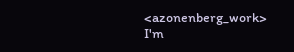<azonenberg_work> I'm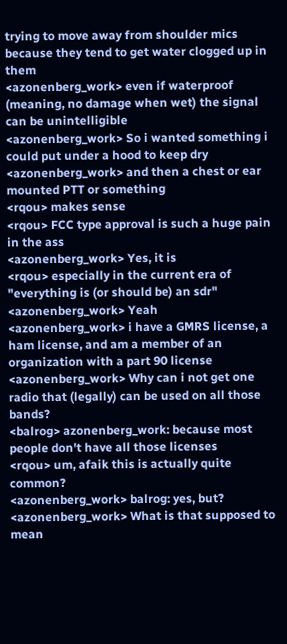trying to move away from shoulder mics because they tend to get water clogged up in them
<azonenberg_work> even if waterproof (meaning, no damage when wet) the signal can be unintelligible
<azonenberg_work> So i wanted something i could put under a hood to keep dry
<azonenberg_work> and then a chest or ear mounted PTT or something
<rqou> makes sense
<rqou> FCC type approval is such a huge pain in the ass
<azonenberg_work> Yes, it is
<rqou> especially in the current era of "everything is (or should be) an sdr"
<azonenberg_work> Yeah
<azonenberg_work> i have a GMRS license, a ham license, and am a member of an organization with a part 90 license
<azonenberg_work> Why can i not get one radio that (legally) can be used on all those bands?
<balrog> azonenberg_work: because most people don't have all those licenses
<rqou> um, afaik this is actually quite common?
<azonenberg_work> balrog: yes, but?
<azonenberg_work> What is that supposed to mean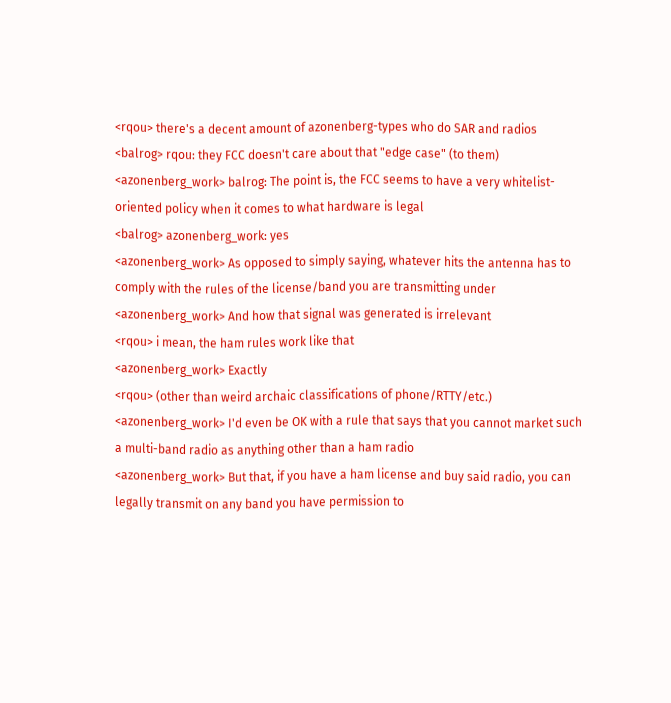<rqou> there's a decent amount of azonenberg-types who do SAR and radios
<balrog> rqou: they FCC doesn't care about that "edge case" (to them)
<azonenberg_work> balrog: The point is, the FCC seems to have a very whitelist-oriented policy when it comes to what hardware is legal
<balrog> azonenberg_work: yes
<azonenberg_work> As opposed to simply saying, whatever hits the antenna has to comply with the rules of the license/band you are transmitting under
<azonenberg_work> And how that signal was generated is irrelevant
<rqou> i mean, the ham rules work like that
<azonenberg_work> Exactly
<rqou> (other than weird archaic classifications of phone/RTTY/etc.)
<azonenberg_work> I'd even be OK with a rule that says that you cannot market such a multi-band radio as anything other than a ham radio
<azonenberg_work> But that, if you have a ham license and buy said radio, you can legally transmit on any band you have permission to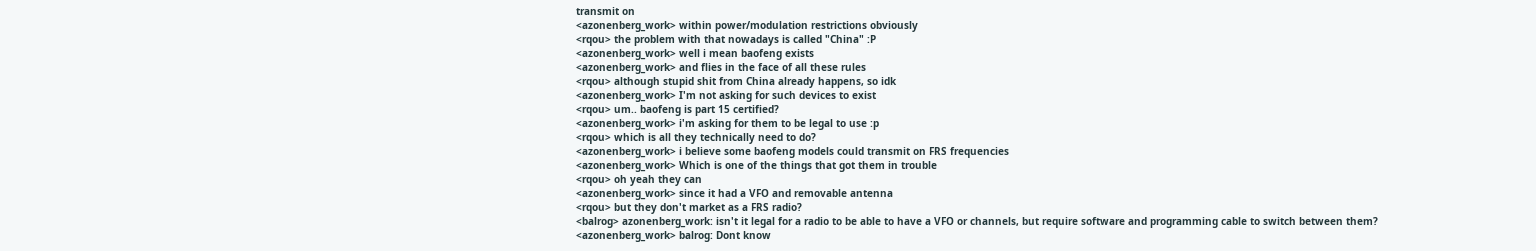transmit on
<azonenberg_work> within power/modulation restrictions obviously
<rqou> the problem with that nowadays is called "China" :P
<azonenberg_work> well i mean baofeng exists
<azonenberg_work> and flies in the face of all these rules
<rqou> although stupid shit from China already happens, so idk
<azonenberg_work> I'm not asking for such devices to exist
<rqou> um.. baofeng is part 15 certified?
<azonenberg_work> i'm asking for them to be legal to use :p
<rqou> which is all they technically need to do?
<azonenberg_work> i believe some baofeng models could transmit on FRS frequencies
<azonenberg_work> Which is one of the things that got them in trouble
<rqou> oh yeah they can
<azonenberg_work> since it had a VFO and removable antenna
<rqou> but they don't market as a FRS radio?
<balrog> azonenberg_work: isn't it legal for a radio to be able to have a VFO or channels, but require software and programming cable to switch between them?
<azonenberg_work> balrog: Dont know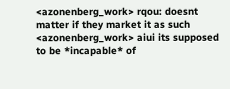<azonenberg_work> rqou: doesnt matter if they market it as such
<azonenberg_work> aiui its supposed to be *incapable* of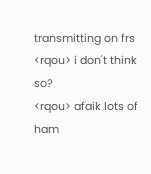transmitting on frs
<rqou> i don't think so?
<rqou> afaik lots of ham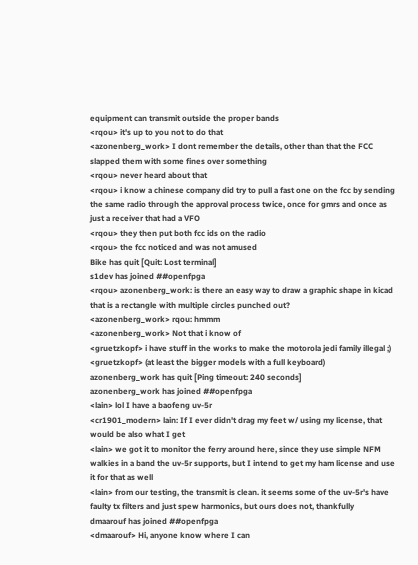equipment can transmit outside the proper bands
<rqou> it's up to you not to do that
<azonenberg_work> I dont remember the details, other than that the FCC slapped them with some fines over something
<rqou> never heard about that
<rqou> i know a chinese company did try to pull a fast one on the fcc by sending the same radio through the approval process twice, once for gmrs and once as just a receiver that had a VFO
<rqou> they then put both fcc ids on the radio
<rqou> the fcc noticed and was not amused
Bike has quit [Quit: Lost terminal]
s1dev has joined ##openfpga
<rqou> azonenberg_work: is there an easy way to draw a graphic shape in kicad that is a rectangle with multiple circles punched out?
<azonenberg_work> rqou: hmmm
<azonenberg_work> Not that i know of
<gruetzkopf> i have stuff in the works to make the motorola jedi family illegal ;)
<gruetzkopf> (at least the bigger models with a full keyboard)
azonenberg_work has quit [Ping timeout: 240 seconds]
azonenberg_work has joined ##openfpga
<lain> lol I have a baofeng uv-5r
<cr1901_modern> lain: If I ever didn't drag my feet w/ using my license, that would be also what I get
<lain> we got it to monitor the ferry around here, since they use simple NFM walkies in a band the uv-5r supports, but I intend to get my ham license and use it for that as well
<lain> from our testing, the transmit is clean. it seems some of the uv-5r's have faulty tx filters and just spew harmonics, but ours does not, thankfully
dmaarouf has joined ##openfpga
<dmaarouf> Hi, anyone know where I can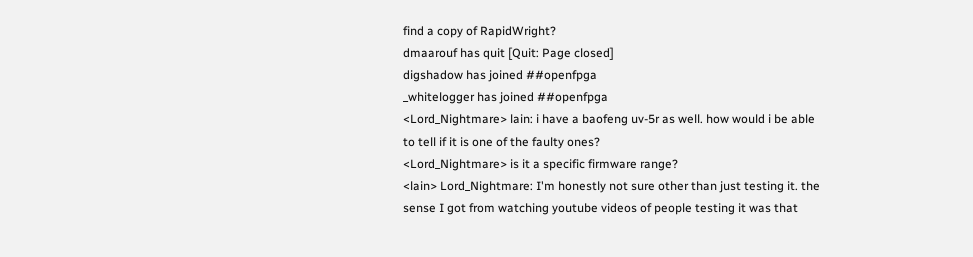find a copy of RapidWright?
dmaarouf has quit [Quit: Page closed]
digshadow has joined ##openfpga
_whitelogger has joined ##openfpga
<Lord_Nightmare> lain: i have a baofeng uv-5r as well. how would i be able to tell if it is one of the faulty ones?
<Lord_Nightmare> is it a specific firmware range?
<lain> Lord_Nightmare: I'm honestly not sure other than just testing it. the sense I got from watching youtube videos of people testing it was that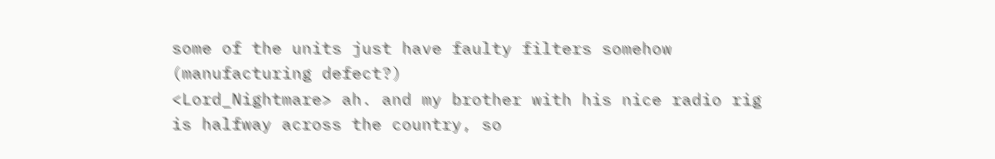some of the units just have faulty filters somehow (manufacturing defect?)
<Lord_Nightmare> ah. and my brother with his nice radio rig is halfway across the country, so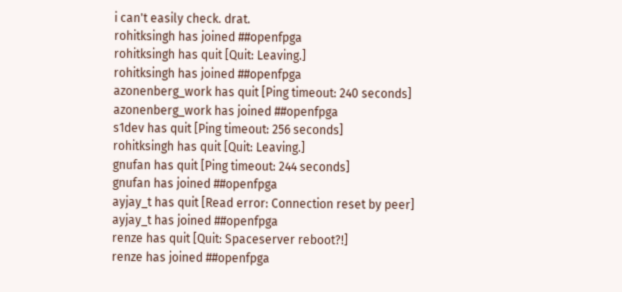i can't easily check. drat.
rohitksingh has joined ##openfpga
rohitksingh has quit [Quit: Leaving.]
rohitksingh has joined ##openfpga
azonenberg_work has quit [Ping timeout: 240 seconds]
azonenberg_work has joined ##openfpga
s1dev has quit [Ping timeout: 256 seconds]
rohitksingh has quit [Quit: Leaving.]
gnufan has quit [Ping timeout: 244 seconds]
gnufan has joined ##openfpga
ayjay_t has quit [Read error: Connection reset by peer]
ayjay_t has joined ##openfpga
renze has quit [Quit: Spaceserver reboot?!]
renze has joined ##openfpga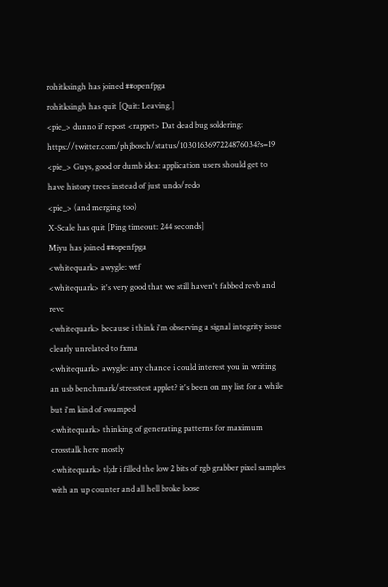rohitksingh has joined ##openfpga
rohitksingh has quit [Quit: Leaving.]
<pie_> dunno if repost <rappet> Dat dead bug soldering: https://twitter.com/phjbosch/status/1030163697224876034?s=19
<pie_> Guys, good or dumb idea: application users should get to have history trees instead of just undo/redo
<pie_> (and merging too)
X-Scale has quit [Ping timeout: 244 seconds]
Miyu has joined ##openfpga
<whitequark> awygle: wtf
<whitequark> it's very good that we still haven't fabbed revb and revc
<whitequark> because i think i'm observing a signal integrity issue clearly unrelated to fxma
<whitequark> awygle: any chance i could interest you in writing an usb benchmark/stresstest applet? it's been on my list for a while but i'm kind of swamped
<whitequark> thinking of generating patterns for maximum crosstalk here mostly
<whitequark> tl;dr i filled the low 2 bits of rgb grabber pixel samples with an up counter and all hell broke loose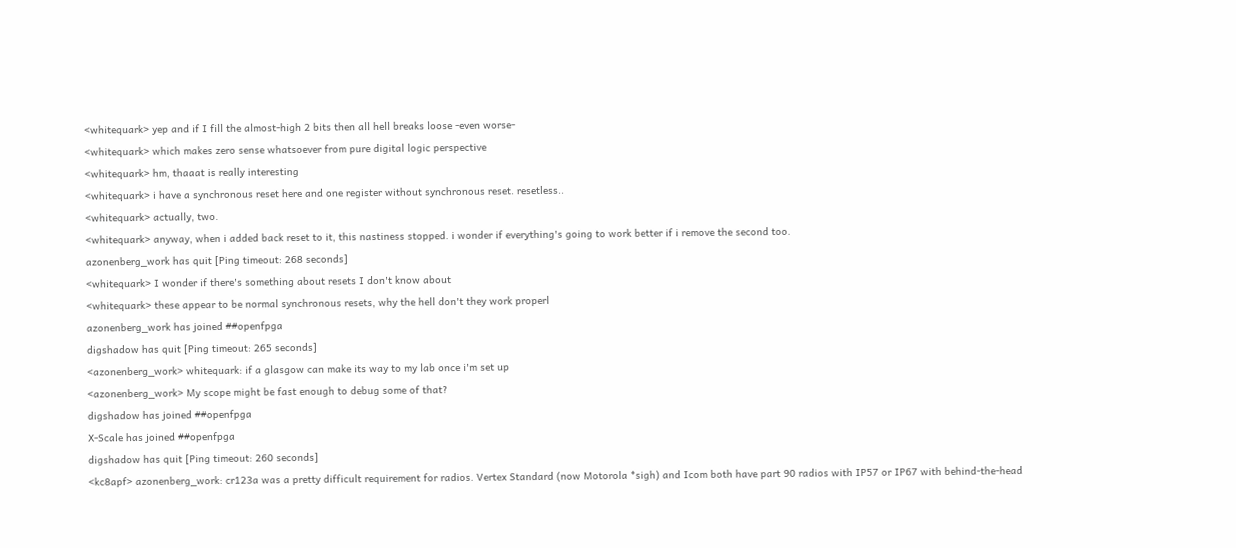<whitequark> yep and if I fill the almost-high 2 bits then all hell breaks loose -even worse-
<whitequark> which makes zero sense whatsoever from pure digital logic perspective
<whitequark> hm, thaaat is really interesting
<whitequark> i have a synchronous reset here and one register without synchronous reset. resetless..
<whitequark> actually, two.
<whitequark> anyway, when i added back reset to it, this nastiness stopped. i wonder if everything's going to work better if i remove the second too.
azonenberg_work has quit [Ping timeout: 268 seconds]
<whitequark> I wonder if there's something about resets I don't know about
<whitequark> these appear to be normal synchronous resets, why the hell don't they work properl
azonenberg_work has joined ##openfpga
digshadow has quit [Ping timeout: 265 seconds]
<azonenberg_work> whitequark: if a glasgow can make its way to my lab once i'm set up
<azonenberg_work> My scope might be fast enough to debug some of that?
digshadow has joined ##openfpga
X-Scale has joined ##openfpga
digshadow has quit [Ping timeout: 260 seconds]
<kc8apf> azonenberg_work: cr123a was a pretty difficult requirement for radios. Vertex Standard (now Motorola *sigh) and Icom both have part 90 radios with IP57 or IP67 with behind-the-head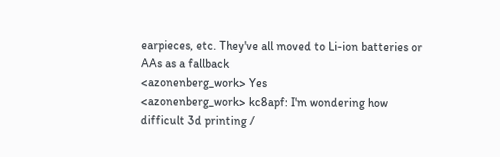earpieces, etc. They've all moved to Li-ion batteries or AAs as a fallback
<azonenberg_work> Yes
<azonenberg_work> kc8apf: I'm wondering how difficult 3d printing /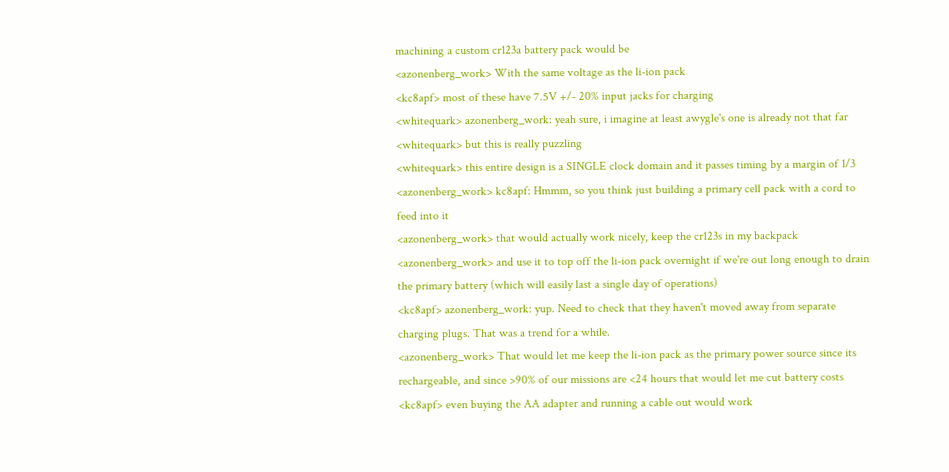machining a custom cr123a battery pack would be
<azonenberg_work> With the same voltage as the li-ion pack
<kc8apf> most of these have 7.5V +/- 20% input jacks for charging
<whitequark> azonenberg_work: yeah sure, i imagine at least awygle's one is already not that far
<whitequark> but this is really puzzling
<whitequark> this entire design is a SINGLE clock domain and it passes timing by a margin of 1/3
<azonenberg_work> kc8apf: Hmmm, so you think just building a primary cell pack with a cord to feed into it
<azonenberg_work> that would actually work nicely, keep the cr123s in my backpack
<azonenberg_work> and use it to top off the li-ion pack overnight if we're out long enough to drain the primary battery (which will easily last a single day of operations)
<kc8apf> azonenberg_work: yup. Need to check that they haven't moved away from separate charging plugs. That was a trend for a while.
<azonenberg_work> That would let me keep the li-ion pack as the primary power source since its rechargeable, and since >90% of our missions are <24 hours that would let me cut battery costs
<kc8apf> even buying the AA adapter and running a cable out would work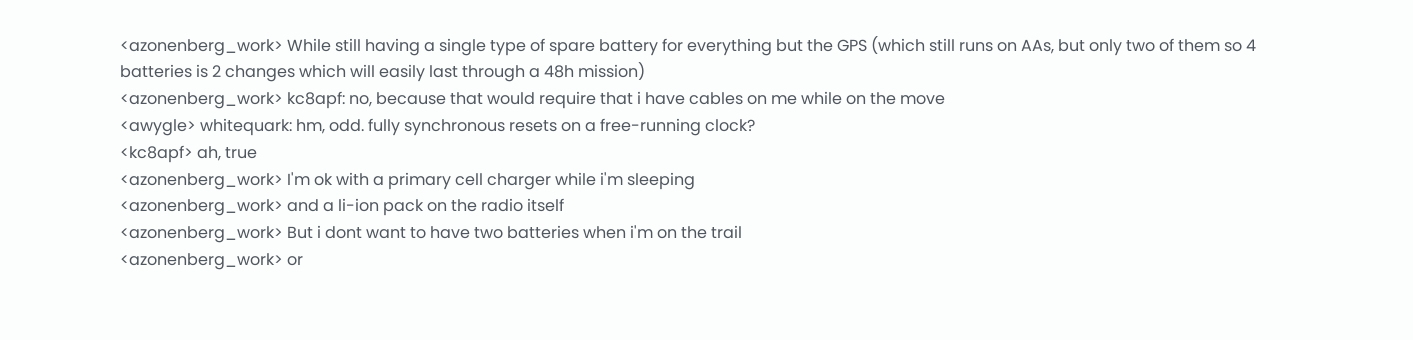<azonenberg_work> While still having a single type of spare battery for everything but the GPS (which still runs on AAs, but only two of them so 4 batteries is 2 changes which will easily last through a 48h mission)
<azonenberg_work> kc8apf: no, because that would require that i have cables on me while on the move
<awygle> whitequark: hm, odd. fully synchronous resets on a free-running clock?
<kc8apf> ah, true
<azonenberg_work> I'm ok with a primary cell charger while i'm sleeping
<azonenberg_work> and a li-ion pack on the radio itself
<azonenberg_work> But i dont want to have two batteries when i'm on the trail
<azonenberg_work> or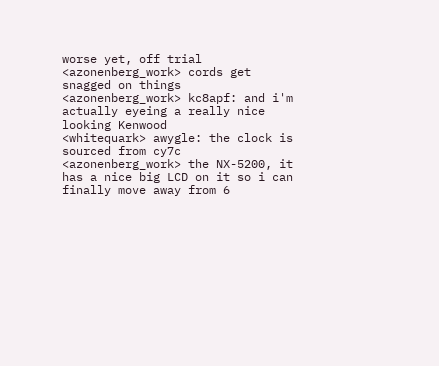worse yet, off trial
<azonenberg_work> cords get snagged on things
<azonenberg_work> kc8apf: and i'm actually eyeing a really nice looking Kenwood
<whitequark> awygle: the clock is sourced from cy7c
<azonenberg_work> the NX-5200, it has a nice big LCD on it so i can finally move away from 6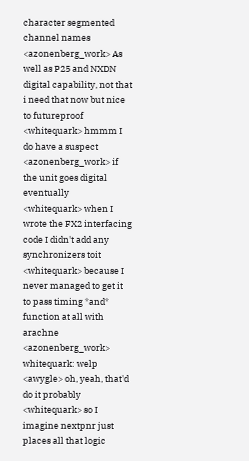character segmented channel names
<azonenberg_work> As well as P25 and NXDN digital capability, not that i need that now but nice to futureproof
<whitequark> hmmm I do have a suspect
<azonenberg_work> if the unit goes digital eventually
<whitequark> when I wrote the FX2 interfacing code I didn't add any synchronizers toit
<whitequark> because I never managed to get it to pass timing *and* function at all with arachne
<azonenberg_work> whitequark: welp
<awygle> oh, yeah, that'd do it probably
<whitequark> so I imagine nextpnr just places all that logic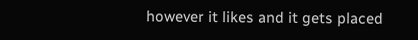however it likes and it gets placed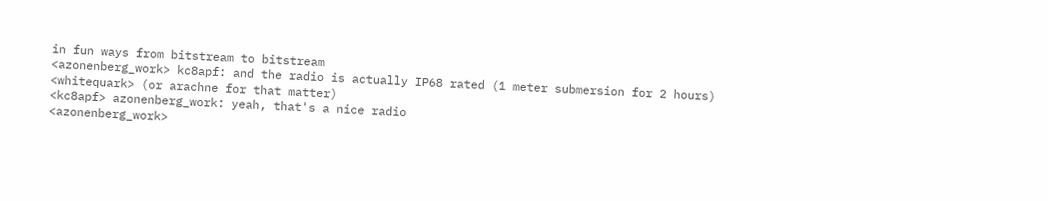in fun ways from bitstream to bitstream
<azonenberg_work> kc8apf: and the radio is actually IP68 rated (1 meter submersion for 2 hours)
<whitequark> (or arachne for that matter)
<kc8apf> azonenberg_work: yeah, that's a nice radio
<azonenberg_work>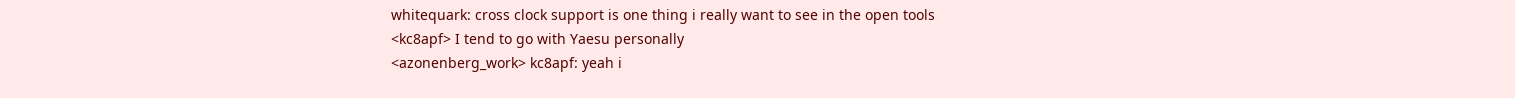whitequark: cross clock support is one thing i really want to see in the open tools
<kc8apf> I tend to go with Yaesu personally
<azonenberg_work> kc8apf: yeah i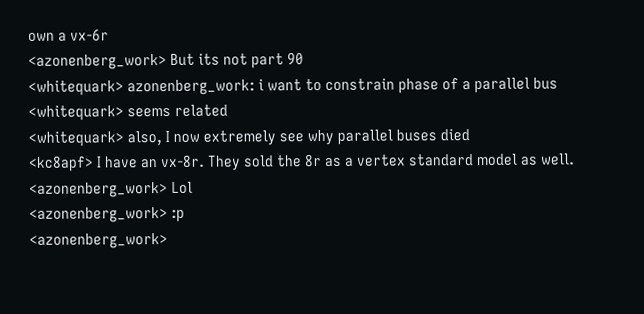own a vx-6r
<azonenberg_work> But its not part 90
<whitequark> azonenberg_work: i want to constrain phase of a parallel bus
<whitequark> seems related
<whitequark> also, I now extremely see why parallel buses died
<kc8apf> I have an vx-8r. They sold the 8r as a vertex standard model as well.
<azonenberg_work> Lol
<azonenberg_work> :p
<azonenberg_work>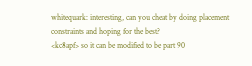whitequark: interesting, can you cheat by doing placement constraints and hoping for the best?
<kc8apf> so it can be modified to be part 90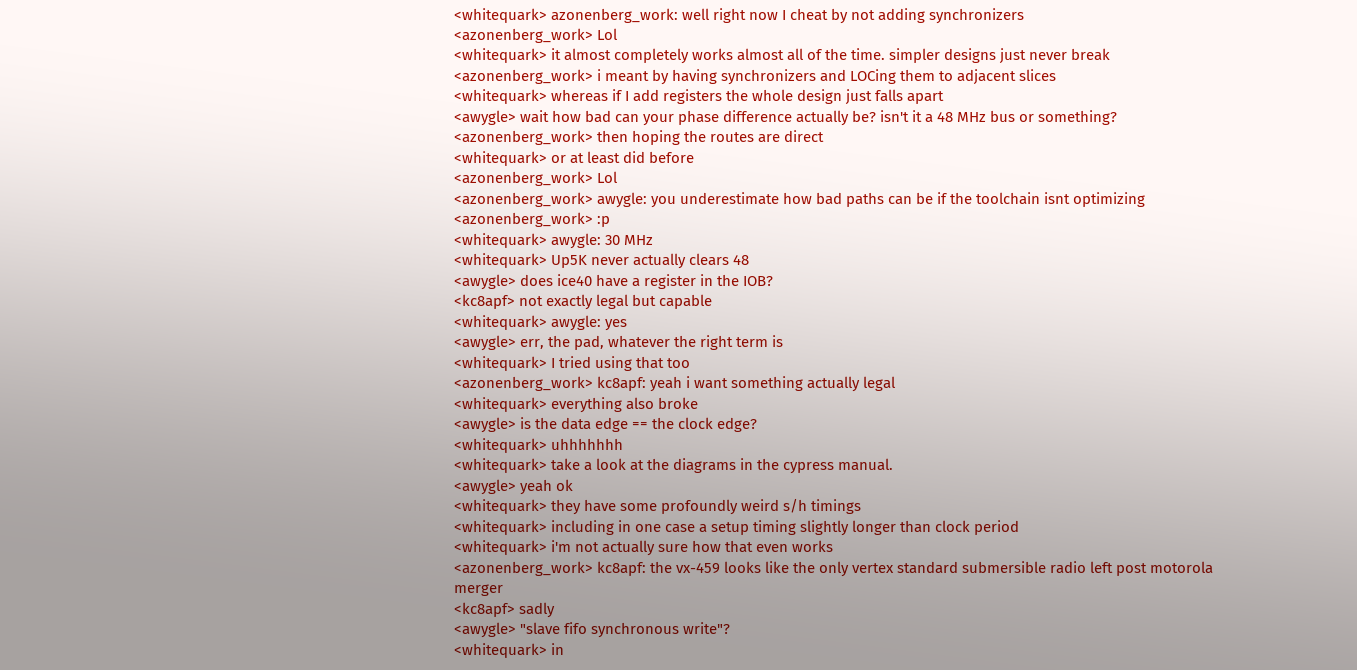<whitequark> azonenberg_work: well right now I cheat by not adding synchronizers
<azonenberg_work> Lol
<whitequark> it almost completely works almost all of the time. simpler designs just never break
<azonenberg_work> i meant by having synchronizers and LOCing them to adjacent slices
<whitequark> whereas if I add registers the whole design just falls apart
<awygle> wait how bad can your phase difference actually be? isn't it a 48 MHz bus or something?
<azonenberg_work> then hoping the routes are direct
<whitequark> or at least did before
<azonenberg_work> Lol
<azonenberg_work> awygle: you underestimate how bad paths can be if the toolchain isnt optimizing
<azonenberg_work> :p
<whitequark> awygle: 30 MHz
<whitequark> Up5K never actually clears 48
<awygle> does ice40 have a register in the IOB?
<kc8apf> not exactly legal but capable
<whitequark> awygle: yes
<awygle> err, the pad, whatever the right term is
<whitequark> I tried using that too
<azonenberg_work> kc8apf: yeah i want something actually legal
<whitequark> everything also broke
<awygle> is the data edge == the clock edge?
<whitequark> uhhhhhhh
<whitequark> take a look at the diagrams in the cypress manual.
<awygle> yeah ok
<whitequark> they have some profoundly weird s/h timings
<whitequark> including in one case a setup timing slightly longer than clock period
<whitequark> i'm not actually sure how that even works
<azonenberg_work> kc8apf: the vx-459 looks like the only vertex standard submersible radio left post motorola merger
<kc8apf> sadly
<awygle> "slave fifo synchronous write"?
<whitequark> in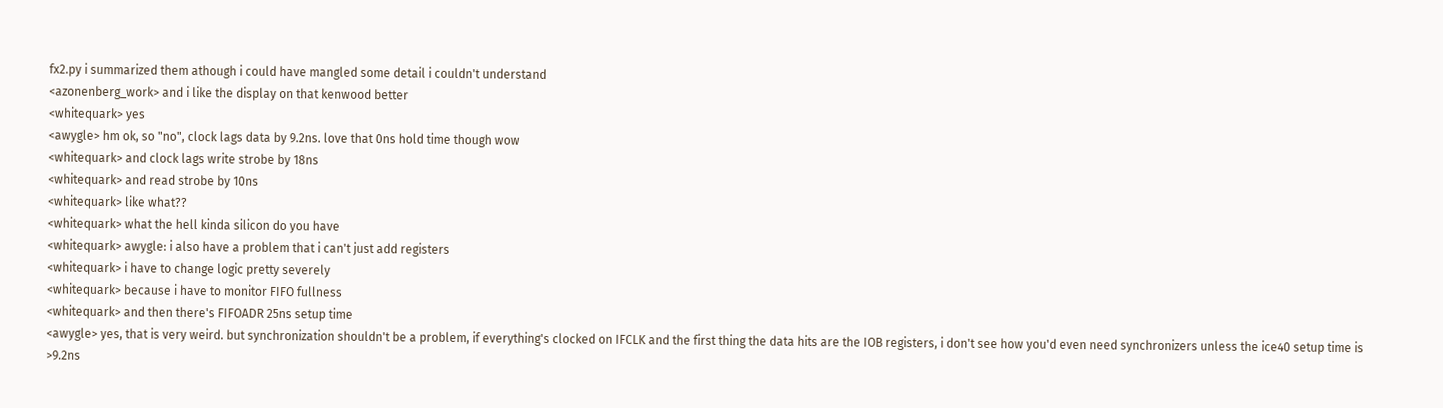fx2.py i summarized them athough i could have mangled some detail i couldn't understand
<azonenberg_work> and i like the display on that kenwood better
<whitequark> yes
<awygle> hm ok, so "no", clock lags data by 9.2ns. love that 0ns hold time though wow
<whitequark> and clock lags write strobe by 18ns
<whitequark> and read strobe by 10ns
<whitequark> like what??
<whitequark> what the hell kinda silicon do you have
<whitequark> awygle: i also have a problem that i can't just add registers
<whitequark> i have to change logic pretty severely
<whitequark> because i have to monitor FIFO fullness
<whitequark> and then there's FIFOADR 25ns setup time
<awygle> yes, that is very weird. but synchronization shouldn't be a problem, if everything's clocked on IFCLK and the first thing the data hits are the IOB registers, i don't see how you'd even need synchronizers unless the ice40 setup time is >9.2ns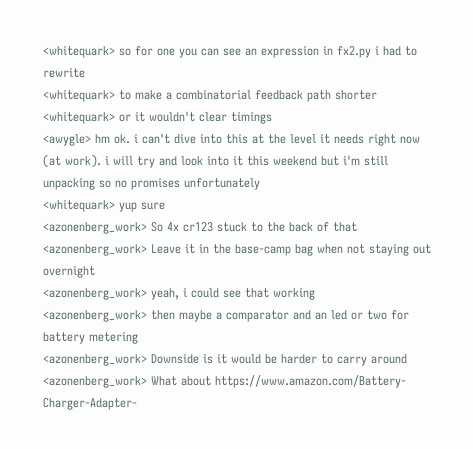<whitequark> so for one you can see an expression in fx2.py i had to rewrite
<whitequark> to make a combinatorial feedback path shorter
<whitequark> or it wouldn't clear timings
<awygle> hm ok. i can't dive into this at the level it needs right now (at work). i will try and look into it this weekend but i'm still unpacking so no promises unfortunately
<whitequark> yup sure
<azonenberg_work> So 4x cr123 stuck to the back of that
<azonenberg_work> Leave it in the base-camp bag when not staying out overnight
<azonenberg_work> yeah, i could see that working
<azonenberg_work> then maybe a comparator and an led or two for battery metering
<azonenberg_work> Downside is it would be harder to carry around
<azonenberg_work> What about https://www.amazon.com/Battery-Charger-Adapter-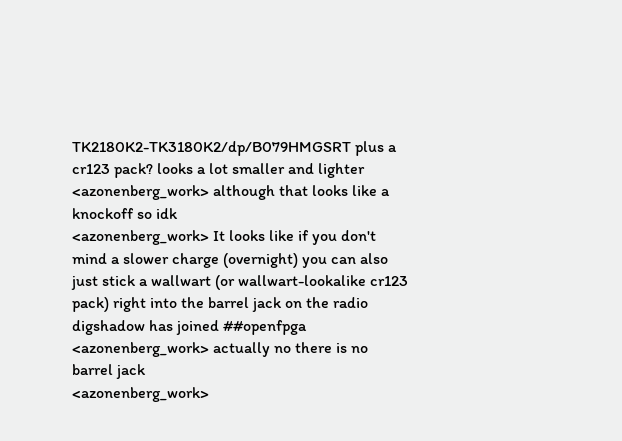TK2180K2-TK3180K2/dp/B079HMGSRT plus a cr123 pack? looks a lot smaller and lighter
<azonenberg_work> although that looks like a knockoff so idk
<azonenberg_work> It looks like if you don't mind a slower charge (overnight) you can also just stick a wallwart (or wallwart-lookalike cr123 pack) right into the barrel jack on the radio
digshadow has joined ##openfpga
<azonenberg_work> actually no there is no barrel jack
<azonenberg_work>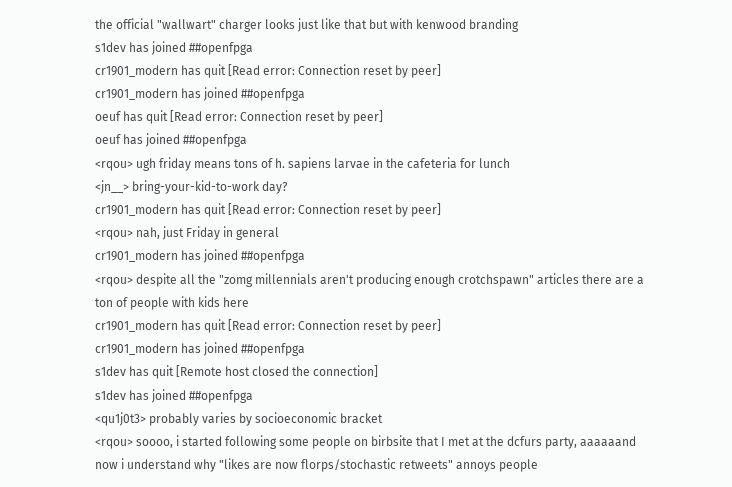the official "wallwart" charger looks just like that but with kenwood branding
s1dev has joined ##openfpga
cr1901_modern has quit [Read error: Connection reset by peer]
cr1901_modern has joined ##openfpga
oeuf has quit [Read error: Connection reset by peer]
oeuf has joined ##openfpga
<rqou> ugh friday means tons of h. sapiens larvae in the cafeteria for lunch
<jn__> bring-your-kid-to-work day?
cr1901_modern has quit [Read error: Connection reset by peer]
<rqou> nah, just Friday in general
cr1901_modern has joined ##openfpga
<rqou> despite all the "zomg millennials aren't producing enough crotchspawn" articles there are a ton of people with kids here
cr1901_modern has quit [Read error: Connection reset by peer]
cr1901_modern has joined ##openfpga
s1dev has quit [Remote host closed the connection]
s1dev has joined ##openfpga
<qu1j0t3> probably varies by socioeconomic bracket
<rqou> soooo, i started following some people on birbsite that I met at the dcfurs party, aaaaaand now i understand why "likes are now florps/stochastic retweets" annoys people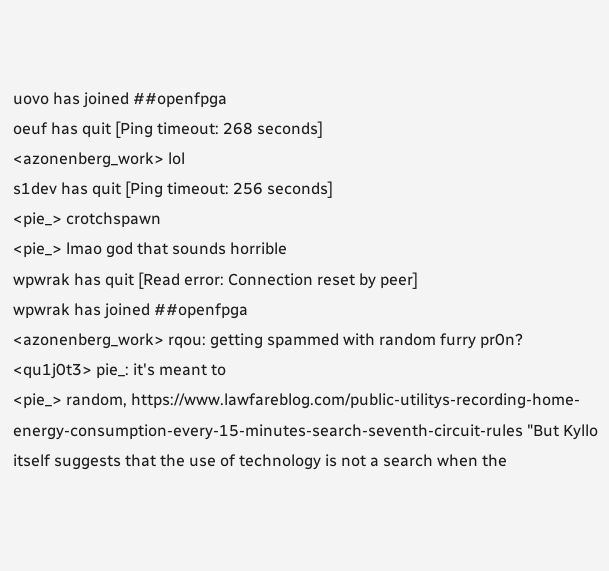uovo has joined ##openfpga
oeuf has quit [Ping timeout: 268 seconds]
<azonenberg_work> lol
s1dev has quit [Ping timeout: 256 seconds]
<pie_> crotchspawn
<pie_> lmao god that sounds horrible
wpwrak has quit [Read error: Connection reset by peer]
wpwrak has joined ##openfpga
<azonenberg_work> rqou: getting spammed with random furry pr0n?
<qu1j0t3> pie_: it's meant to
<pie_> random, https://www.lawfareblog.com/public-utilitys-recording-home-energy-consumption-every-15-minutes-search-seventh-circuit-rules "But Kyllo itself suggests that the use of technology is not a search when the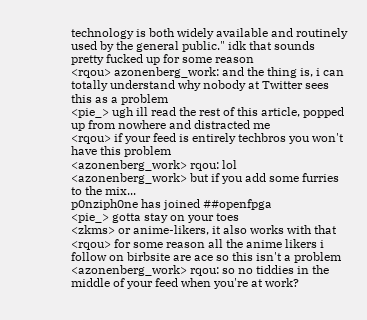technology is both widely available and routinely used by the general public." idk that sounds pretty fucked up for some reason
<rqou> azonenberg_work: and the thing is, i can totally understand why nobody at Twitter sees this as a problem
<pie_> ugh ill read the rest of this article, popped up from nowhere and distracted me
<rqou> if your feed is entirely techbros you won't have this problem
<azonenberg_work> rqou: lol
<azonenberg_work> but if you add some furries to the mix...
p0nziph0ne has joined ##openfpga
<pie_> gotta stay on your toes
<zkms> or anime-likers, it also works with that
<rqou> for some reason all the anime likers i follow on birbsite are ace so this isn't a problem
<azonenberg_work> rqou: so no tiddies in the middle of your feed when you're at work?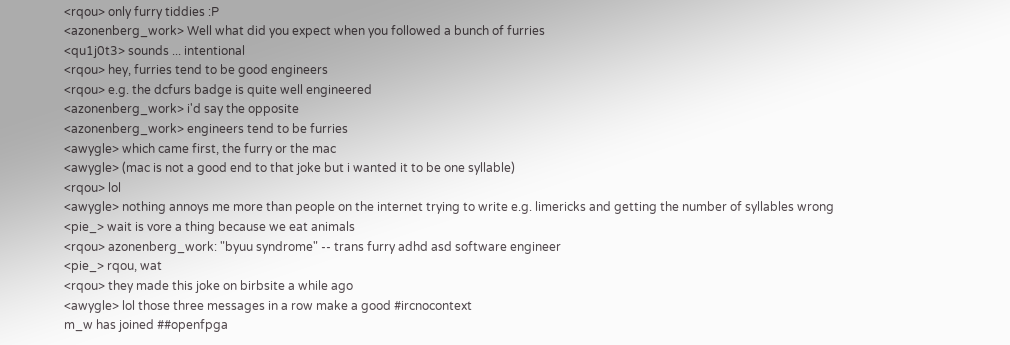<rqou> only furry tiddies :P
<azonenberg_work> Well what did you expect when you followed a bunch of furries
<qu1j0t3> sounds ... intentional
<rqou> hey, furries tend to be good engineers
<rqou> e.g. the dcfurs badge is quite well engineered
<azonenberg_work> i'd say the opposite
<azonenberg_work> engineers tend to be furries
<awygle> which came first, the furry or the mac
<awygle> (mac is not a good end to that joke but i wanted it to be one syllable)
<rqou> lol
<awygle> nothing annoys me more than people on the internet trying to write e.g. limericks and getting the number of syllables wrong
<pie_> wait is vore a thing because we eat animals
<rqou> azonenberg_work: "byuu syndrome" -- trans furry adhd asd software engineer
<pie_> rqou, wat
<rqou> they made this joke on birbsite a while ago
<awygle> lol those three messages in a row make a good #ircnocontext
m_w has joined ##openfpga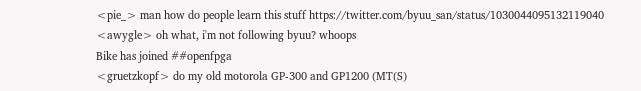<pie_> man how do people learn this stuff https://twitter.com/byuu_san/status/1030044095132119040
<awygle> oh what, i'm not following byuu? whoops
Bike has joined ##openfpga
<gruetzkopf> do my old motorola GP-300 and GP1200 (MT(S)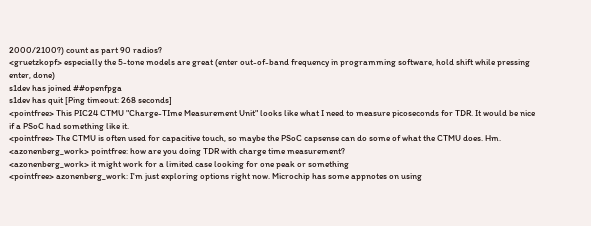2000/2100?) count as part 90 radios?
<gruetzkopf> especially the 5-tone models are great (enter out-of-band frequency in programming software, hold shift while pressing enter, done)
s1dev has joined ##openfpga
s1dev has quit [Ping timeout: 268 seconds]
<pointfree> This PIC24 CTMU "Charge-TIme Measurement Unit" looks like what I need to measure picoseconds for TDR. It would be nice if a PSoC had something like it.
<pointfree> The CTMU is often used for capacitive touch, so maybe the PSoC capsense can do some of what the CTMU does. Hm.
<azonenberg_work> pointfree: how are you doing TDR with charge time measurement?
<azonenberg_work> it might work for a limited case looking for one peak or something
<pointfree> azonenberg_work: I'm just exploring options right now. Microchip has some appnotes on using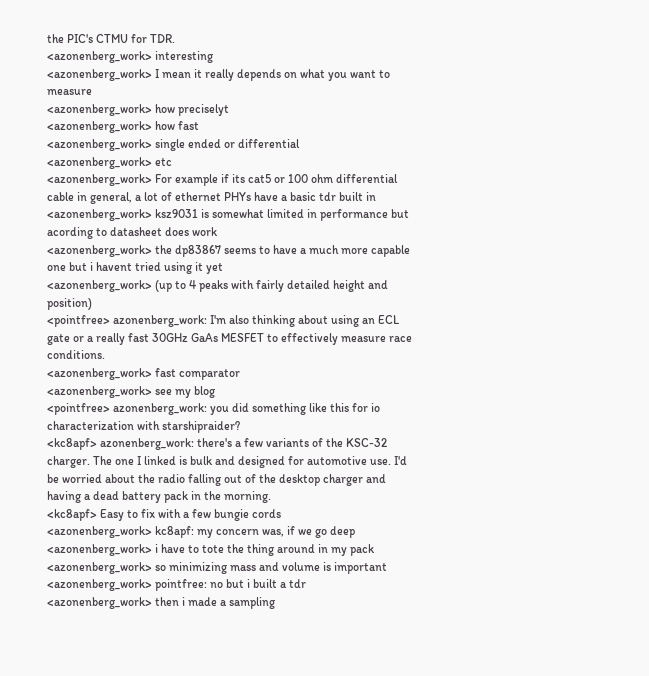the PIC's CTMU for TDR.
<azonenberg_work> interesting
<azonenberg_work> I mean it really depends on what you want to measure
<azonenberg_work> how preciselyt
<azonenberg_work> how fast
<azonenberg_work> single ended or differential
<azonenberg_work> etc
<azonenberg_work> For example if its cat5 or 100 ohm differential cable in general, a lot of ethernet PHYs have a basic tdr built in
<azonenberg_work> ksz9031 is somewhat limited in performance but acording to datasheet does work
<azonenberg_work> the dp83867 seems to have a much more capable one but i havent tried using it yet
<azonenberg_work> (up to 4 peaks with fairly detailed height and position)
<pointfree> azonenberg_work: I'm also thinking about using an ECL gate or a really fast 30GHz GaAs MESFET to effectively measure race conditions.
<azonenberg_work> fast comparator
<azonenberg_work> see my blog
<pointfree> azonenberg_work: you did something like this for io characterization with starshipraider?
<kc8apf> azonenberg_work: there's a few variants of the KSC-32 charger. The one I linked is bulk and designed for automotive use. I'd be worried about the radio falling out of the desktop charger and having a dead battery pack in the morning.
<kc8apf> Easy to fix with a few bungie cords
<azonenberg_work> kc8apf: my concern was, if we go deep
<azonenberg_work> i have to tote the thing around in my pack
<azonenberg_work> so minimizing mass and volume is important
<azonenberg_work> pointfree: no but i built a tdr
<azonenberg_work> then i made a sampling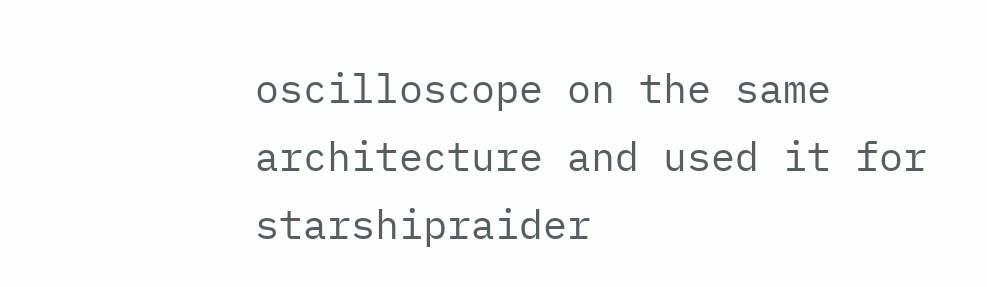oscilloscope on the same architecture and used it for starshipraider